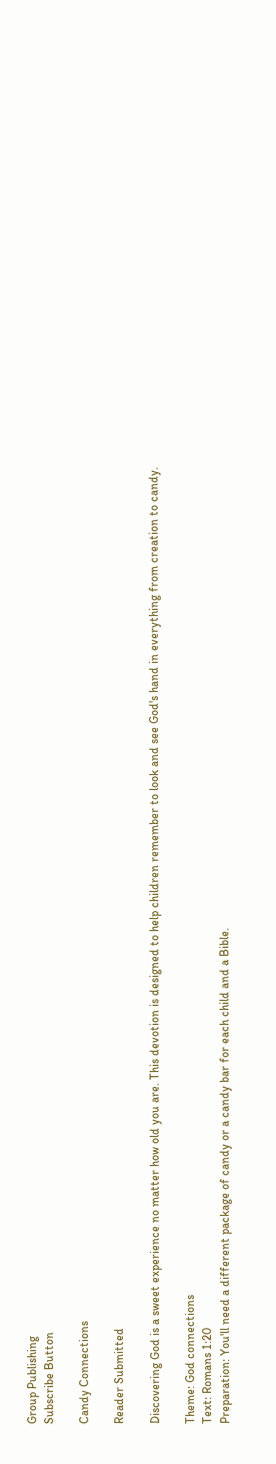Group Publishing
Subscribe Button

Candy Connections

Reader Submitted

Discovering God is a sweet experience no matter how old you are. This devotion is designed to help children remember to look and see God's hand in everything from creation to candy.

Theme: God connections
Text: Romans 1:20
Preparation: You'll need a different package of candy or a candy bar for each child and a Bible.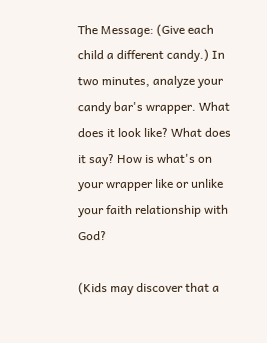The Message: (Give each child a different candy.) In two minutes, analyze your candy bar's wrapper. What does it look like? What does it say? How is what's on your wrapper like or unlike your faith relationship with God?

(Kids may discover that a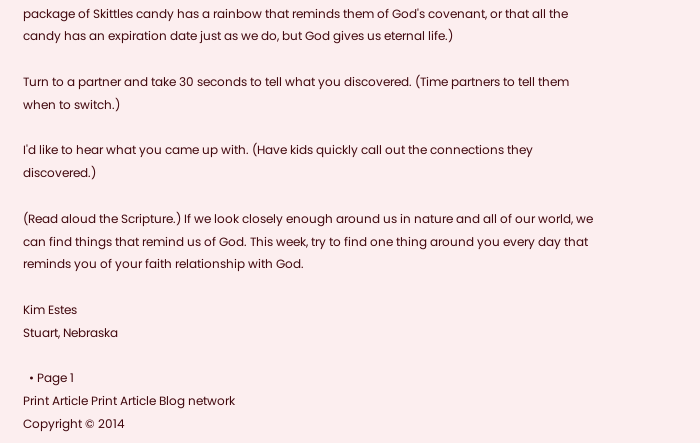package of Skittles candy has a rainbow that reminds them of God's covenant, or that all the candy has an expiration date just as we do, but God gives us eternal life.)

Turn to a partner and take 30 seconds to tell what you discovered. (Time partners to tell them when to switch.)

I'd like to hear what you came up with. (Have kids quickly call out the connections they discovered.)

(Read aloud the Scripture.) If we look closely enough around us in nature and all of our world, we can find things that remind us of God. This week, try to find one thing around you every day that reminds you of your faith relationship with God.

Kim Estes
Stuart, Nebraska

  • Page 1
Print Article Print Article Blog network
Copyright © 2014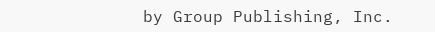by Group Publishing, Inc.